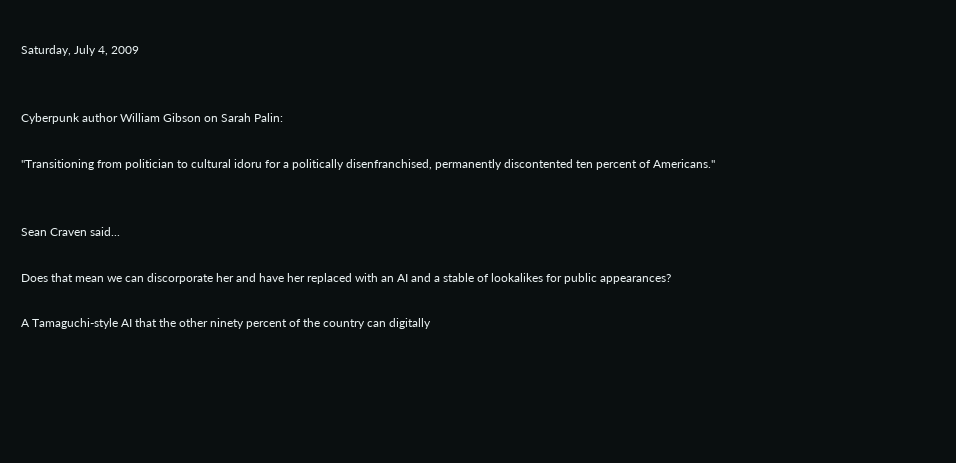Saturday, July 4, 2009


Cyberpunk author William Gibson on Sarah Palin:

"Transitioning from politician to cultural idoru for a politically disenfranchised, permanently discontented ten percent of Americans."


Sean Craven said...

Does that mean we can discorporate her and have her replaced with an AI and a stable of lookalikes for public appearances?

A Tamaguchi-style AI that the other ninety percent of the country can digitally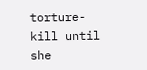torture-kill until she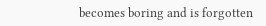becomes boring and is forgotten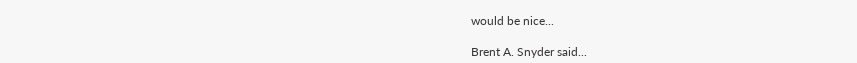would be nice...

Brent A. Snyder said...